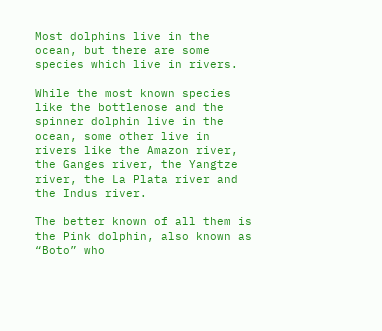Most dolphins live in the ocean, but there are some species which live in rivers.

While the most known species like the bottlenose and the spinner dolphin live in the ocean, some other live in rivers like the Amazon river, the Ganges river, the Yangtze river, the La Plata river and the Indus river.

The better known of all them is the Pink dolphin, also known as “Boto” who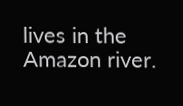lives in the Amazon river.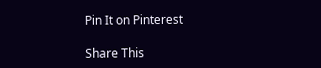Pin It on Pinterest

Share This